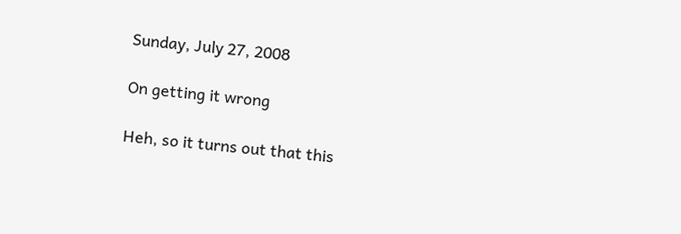Sunday, July 27, 2008

On getting it wrong

Heh, so it turns out that this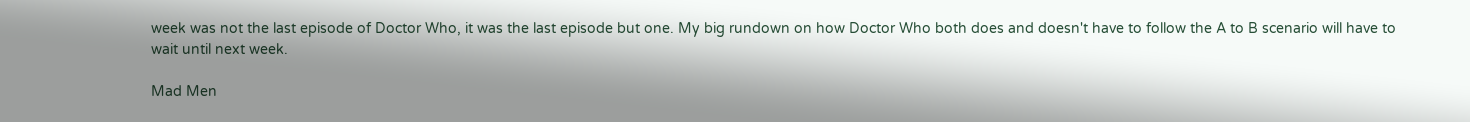week was not the last episode of Doctor Who, it was the last episode but one. My big rundown on how Doctor Who both does and doesn't have to follow the A to B scenario will have to wait until next week.

Mad Men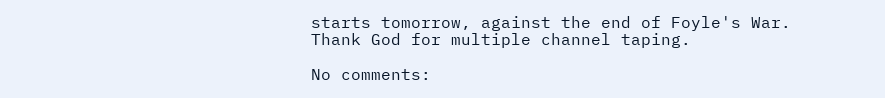starts tomorrow, against the end of Foyle's War. Thank God for multiple channel taping.

No comments: